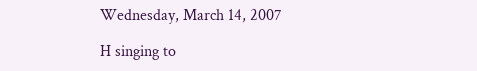Wednesday, March 14, 2007

H singing to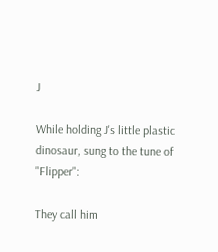J

While holding J's little plastic dinosaur, sung to the tune of "Flipper":

They call him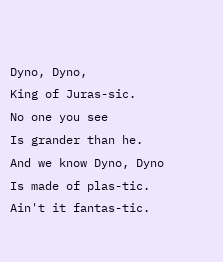Dyno, Dyno,
King of Juras-sic.
No one you see
Is grander than he.
And we know Dyno, Dyno
Is made of plas-tic.
Ain't it fantas-tic.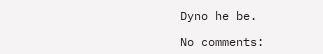Dyno he be.

No comments: